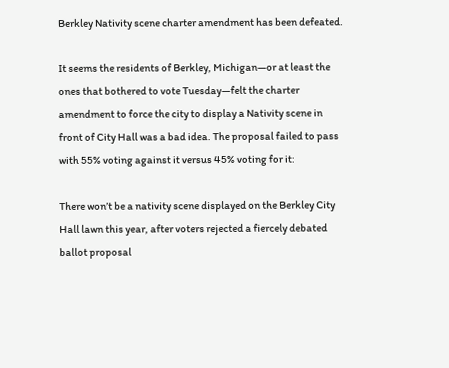Berkley Nativity scene charter amendment has been defeated.

It seems the residents of Berkley, Michigan—or at least the ones that bothered to vote Tuesday—felt the charter amendment to force the city to display a Nativity scene in front of City Hall was a bad idea. The proposal failed to pass with 55% voting against it versus 45% voting for it:

There won’t be a nativity scene displayed on the Berkley City Hall lawn this year, after voters rejected a fiercely debated ballot proposal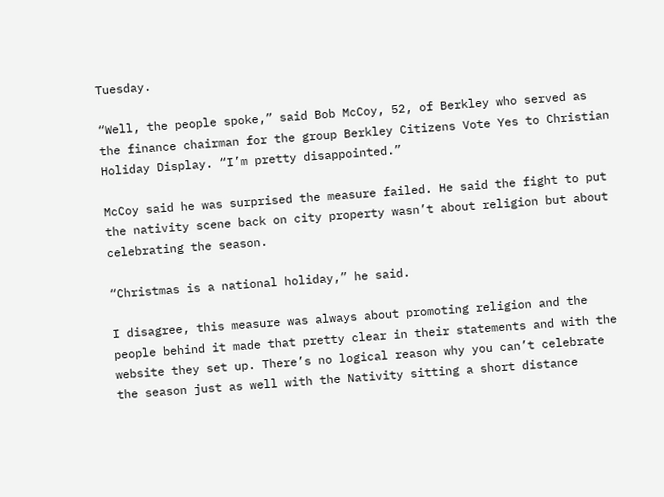Tuesday.

“Well, the people spoke,” said Bob McCoy, 52, of Berkley who served as the finance chairman for the group Berkley Citizens Vote Yes to Christian Holiday Display. “I’m pretty disappointed.”

McCoy said he was surprised the measure failed. He said the fight to put the nativity scene back on city property wasn’t about religion but about celebrating the season.

“Christmas is a national holiday,” he said.

I disagree, this measure was always about promoting religion and the people behind it made that pretty clear in their statements and with the website they set up. There’s no logical reason why you can’t celebrate the season just as well with the Nativity sitting a short distance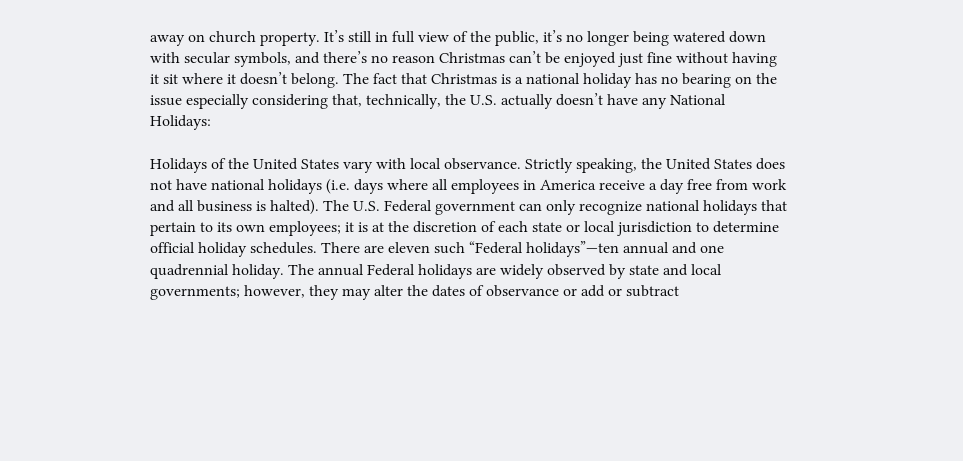away on church property. It’s still in full view of the public, it’s no longer being watered down with secular symbols, and there’s no reason Christmas can’t be enjoyed just fine without having it sit where it doesn’t belong. The fact that Christmas is a national holiday has no bearing on the issue especially considering that, technically, the U.S. actually doesn’t have any National Holidays:

Holidays of the United States vary with local observance. Strictly speaking, the United States does not have national holidays (i.e. days where all employees in America receive a day free from work and all business is halted). The U.S. Federal government can only recognize national holidays that pertain to its own employees; it is at the discretion of each state or local jurisdiction to determine official holiday schedules. There are eleven such “Federal holidays”—ten annual and one quadrennial holiday. The annual Federal holidays are widely observed by state and local governments; however, they may alter the dates of observance or add or subtract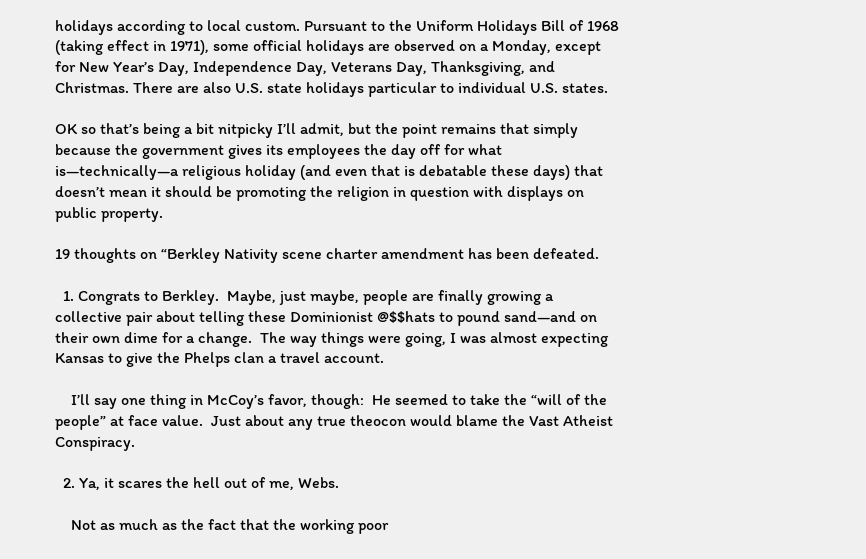holidays according to local custom. Pursuant to the Uniform Holidays Bill of 1968 (taking effect in 1971), some official holidays are observed on a Monday, except for New Year’s Day, Independence Day, Veterans Day, Thanksgiving, and Christmas. There are also U.S. state holidays particular to individual U.S. states.

OK so that’s being a bit nitpicky I’ll admit, but the point remains that simply because the government gives its employees the day off for what is—technically—a religious holiday (and even that is debatable these days) that doesn’t mean it should be promoting the religion in question with displays on public property.

19 thoughts on “Berkley Nativity scene charter amendment has been defeated.

  1. Congrats to Berkley.  Maybe, just maybe, people are finally growing a collective pair about telling these Dominionist @$$hats to pound sand—and on their own dime for a change.  The way things were going, I was almost expecting Kansas to give the Phelps clan a travel account.

    I’ll say one thing in McCoy’s favor, though:  He seemed to take the “will of the people” at face value.  Just about any true theocon would blame the Vast Atheist Conspiracy.

  2. Ya, it scares the hell out of me, Webs.

    Not as much as the fact that the working poor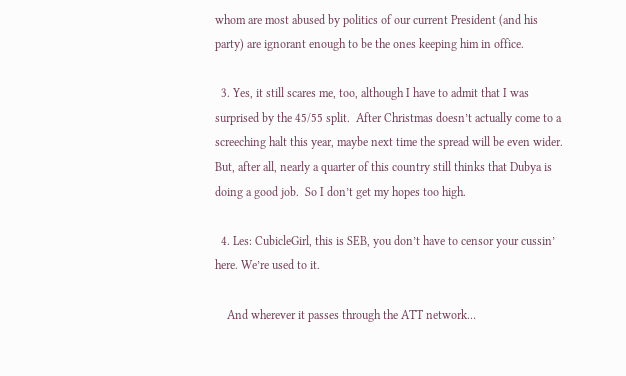whom are most abused by politics of our current President (and his party) are ignorant enough to be the ones keeping him in office.

  3. Yes, it still scares me, too, although I have to admit that I was surprised by the 45/55 split.  After Christmas doesn’t actually come to a screeching halt this year, maybe next time the spread will be even wider.  But, after all, nearly a quarter of this country still thinks that Dubya is doing a good job.  So I don’t get my hopes too high.

  4. Les: CubicleGirl, this is SEB, you don’t have to censor your cussin’ here. We’re used to it.

    And wherever it passes through the ATT network…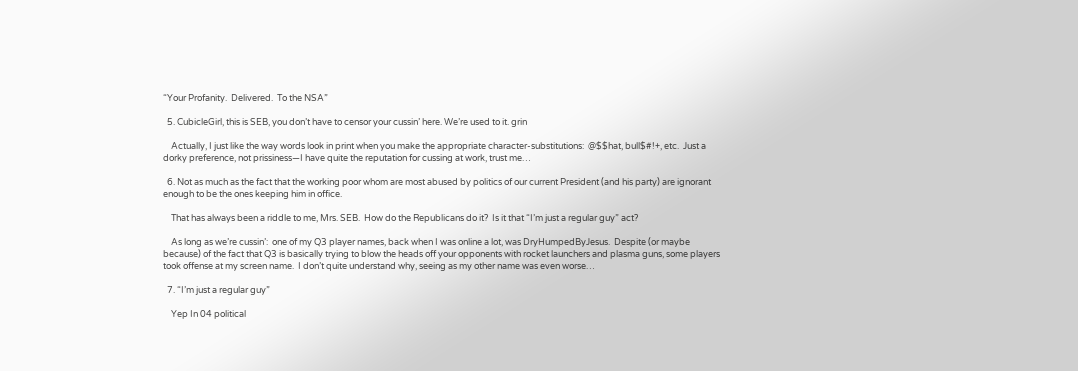“Your Profanity.  Delivered.  To the NSA”

  5. CubicleGirl, this is SEB, you don’t have to censor your cussin’ here. We’re used to it. grin

    Actually, I just like the way words look in print when you make the appropriate character-substitutions:  @$$hat, bull$#!+, etc.  Just a dorky preference, not prissiness—I have quite the reputation for cussing at work, trust me…

  6. Not as much as the fact that the working poor whom are most abused by politics of our current President (and his party) are ignorant enough to be the ones keeping him in office.

    That has always been a riddle to me, Mrs. SEB.  How do the Republicans do it?  Is it that “I’m just a regular guy” act?

    As long as we’re cussin’:  one of my Q3 player names, back when I was online a lot, was DryHumpedByJesus.  Despite (or maybe because) of the fact that Q3 is basically trying to blow the heads off your opponents with rocket launchers and plasma guns, some players took offense at my screen name.  I don’t quite understand why, seeing as my other name was even worse…

  7. “I’m just a regular guy”

    Yep In 04 political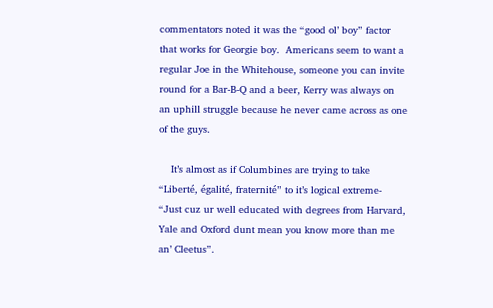commentators noted it was the “good ol’ boy” factor that works for Georgie boy.  Americans seem to want a regular Joe in the Whitehouse, someone you can invite round for a Bar-B-Q and a beer, Kerry was always on an uphill struggle because he never came across as one of the guys.

    It’s almost as if Columbines are trying to take “Liberté, égalité, fraternité” to it’s logical extreme- “Just cuz ur well educated with degrees from Harvard, Yale and Oxford dunt mean you know more than me an’ Cleetus”.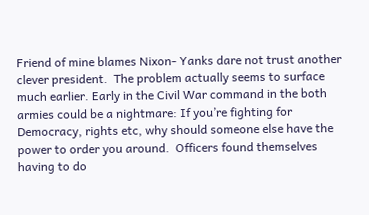Friend of mine blames Nixon- Yanks dare not trust another clever president.  The problem actually seems to surface much earlier. Early in the Civil War command in the both armies could be a nightmare: If you’re fighting for Democracy, rights etc, why should someone else have the power to order you around.  Officers found themselves having to do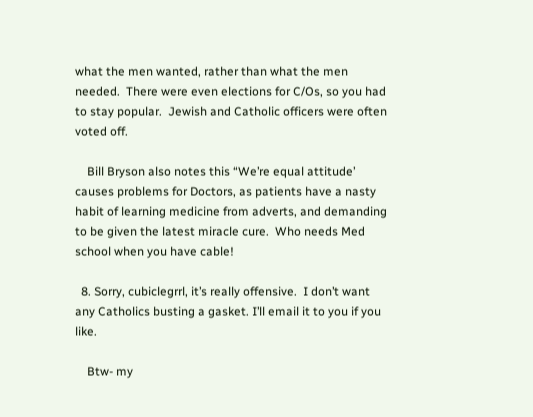what the men wanted, rather than what the men needed.  There were even elections for C/Os, so you had to stay popular.  Jewish and Catholic officers were often voted off.

    Bill Bryson also notes this “We’re equal attitude’ causes problems for Doctors, as patients have a nasty habit of learning medicine from adverts, and demanding to be given the latest miracle cure.  Who needs Med school when you have cable!

  8. Sorry, cubiclegrrl, it’s really offensive.  I don’t want any Catholics busting a gasket. I’ll email it to you if you like.

    Btw- my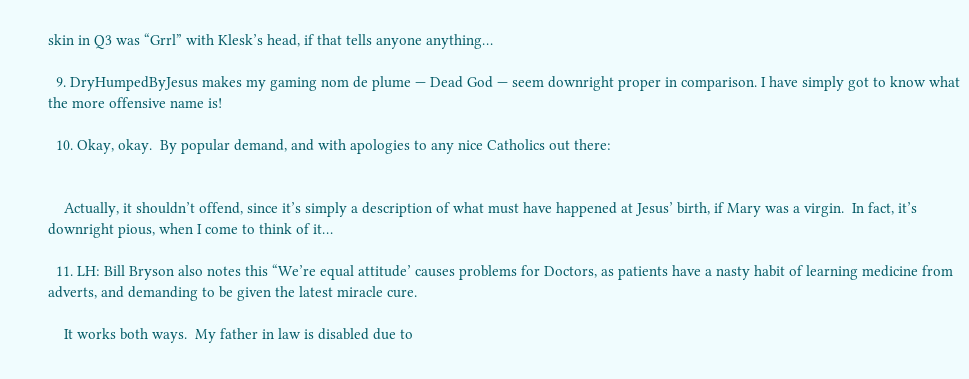skin in Q3 was “Grrl” with Klesk’s head, if that tells anyone anything…

  9. DryHumpedByJesus makes my gaming nom de plume — Dead God — seem downright proper in comparison. I have simply got to know what the more offensive name is!

  10. Okay, okay.  By popular demand, and with apologies to any nice Catholics out there:


    Actually, it shouldn’t offend, since it’s simply a description of what must have happened at Jesus’ birth, if Mary was a virgin.  In fact, it’s downright pious, when I come to think of it…

  11. LH: Bill Bryson also notes this “We’re equal attitude’ causes problems for Doctors, as patients have a nasty habit of learning medicine from adverts, and demanding to be given the latest miracle cure.

    It works both ways.  My father in law is disabled due to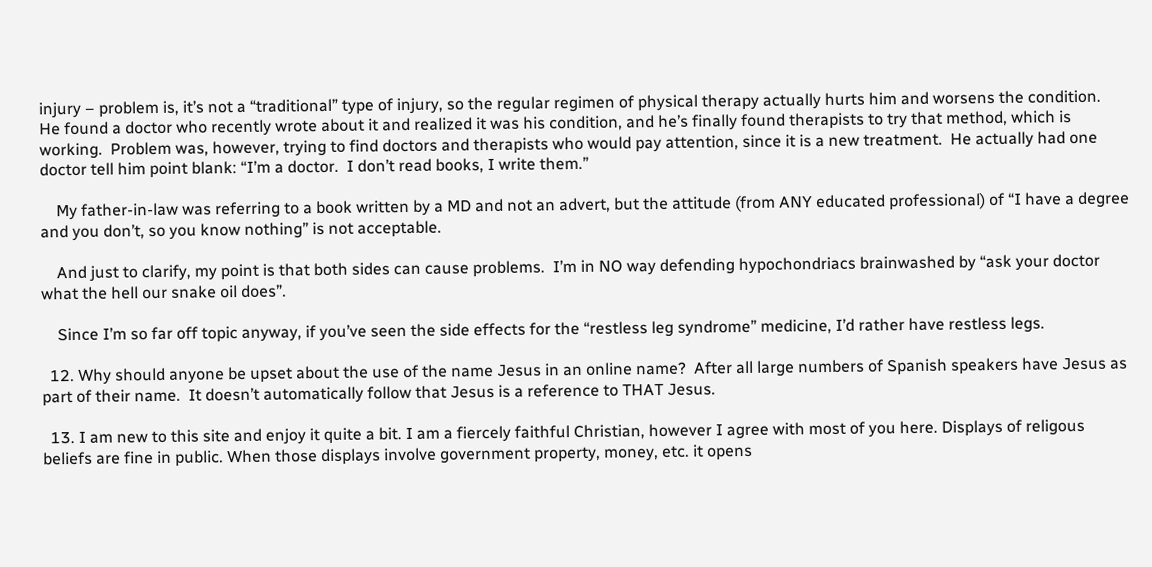injury – problem is, it’s not a “traditional” type of injury, so the regular regimen of physical therapy actually hurts him and worsens the condition.  He found a doctor who recently wrote about it and realized it was his condition, and he’s finally found therapists to try that method, which is working.  Problem was, however, trying to find doctors and therapists who would pay attention, since it is a new treatment.  He actually had one doctor tell him point blank: “I’m a doctor.  I don’t read books, I write them.”

    My father-in-law was referring to a book written by a MD and not an advert, but the attitude (from ANY educated professional) of “I have a degree and you don’t, so you know nothing” is not acceptable.

    And just to clarify, my point is that both sides can cause problems.  I’m in NO way defending hypochondriacs brainwashed by “ask your doctor what the hell our snake oil does”.

    Since I’m so far off topic anyway, if you’ve seen the side effects for the “restless leg syndrome” medicine, I’d rather have restless legs.

  12. Why should anyone be upset about the use of the name Jesus in an online name?  After all large numbers of Spanish speakers have Jesus as part of their name.  It doesn’t automatically follow that Jesus is a reference to THAT Jesus.

  13. I am new to this site and enjoy it quite a bit. I am a fiercely faithful Christian, however I agree with most of you here. Displays of religous beliefs are fine in public. When those displays involve government property, money, etc. it opens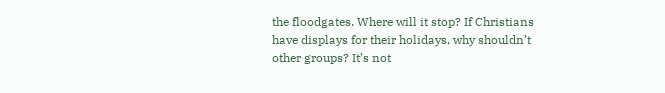the floodgates. Where will it stop? If Christians have displays for their holidays, why shouldn’t other groups? It’s not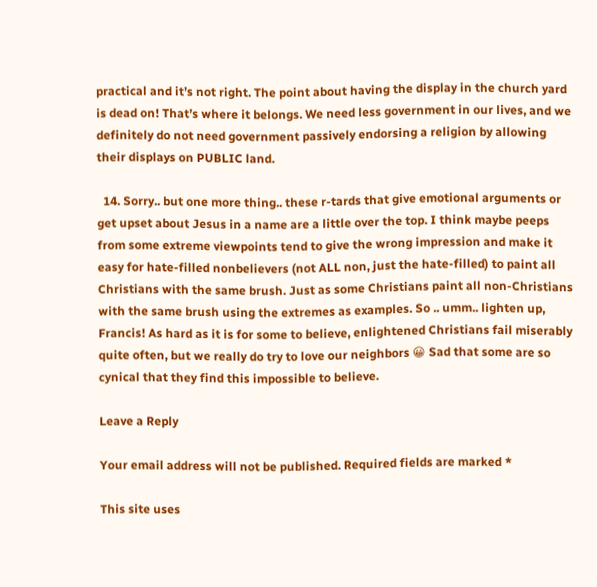practical and it’s not right. The point about having the display in the church yard is dead on! That’s where it belongs. We need less government in our lives, and we definitely do not need government passively endorsing a religion by allowing their displays on PUBLIC land.

  14. Sorry.. but one more thing.. these r-tards that give emotional arguments or get upset about Jesus in a name are a little over the top. I think maybe peeps from some extreme viewpoints tend to give the wrong impression and make it easy for hate-filled nonbelievers (not ALL non, just the hate-filled) to paint all Christians with the same brush. Just as some Christians paint all non-Christians with the same brush using the extremes as examples. So .. umm.. lighten up, Francis! As hard as it is for some to believe, enlightened Christians fail miserably quite often, but we really do try to love our neighbors 😀 Sad that some are so cynical that they find this impossible to believe.

Leave a Reply

Your email address will not be published. Required fields are marked *

This site uses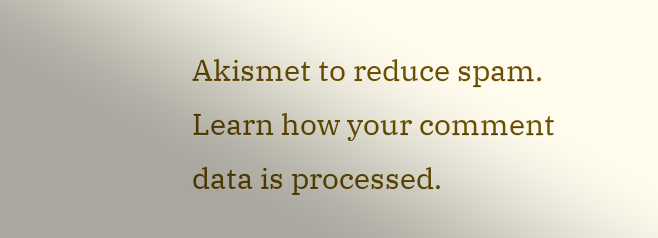Akismet to reduce spam. Learn how your comment data is processed.